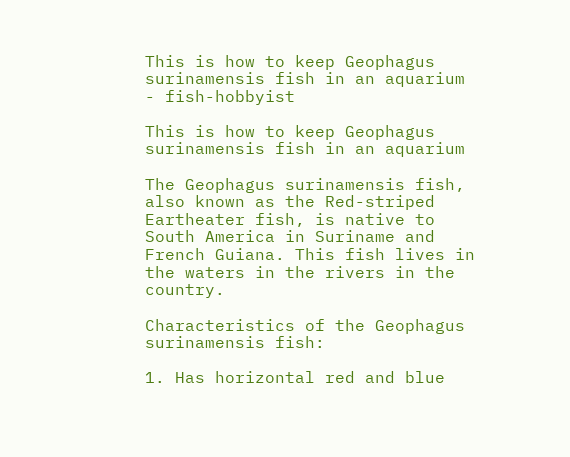This is how to keep Geophagus surinamensis fish in an aquarium - fish-hobbyist

This is how to keep Geophagus surinamensis fish in an aquarium

The Geophagus surinamensis fish, also known as the Red-striped Eartheater fish, is native to South America in Suriname and French Guiana. This fish lives in the waters in the rivers in the country.

Characteristics of the Geophagus surinamensis fish:

1. Has horizontal red and blue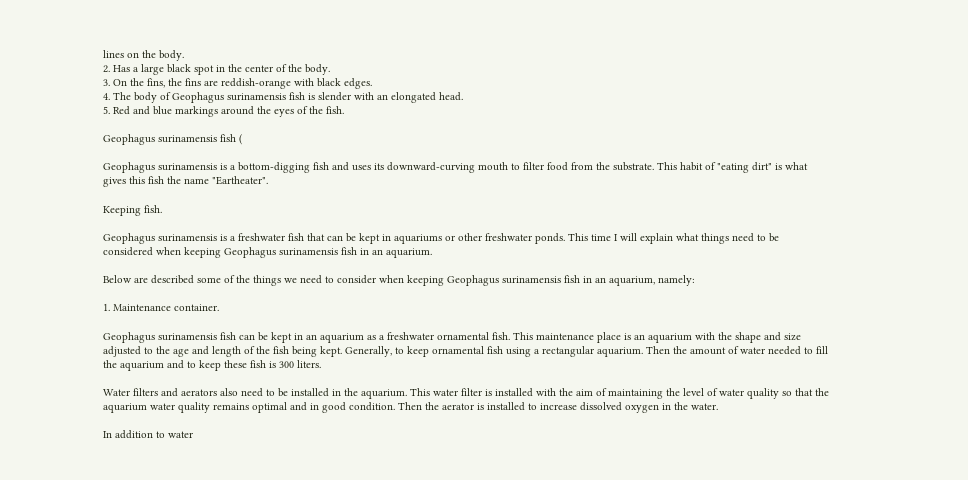lines on the body.
2. Has a large black spot in the center of the body.
3. On the fins, the fins are reddish-orange with black edges.
4. The body of Geophagus surinamensis fish is slender with an elongated head.
5. Red and blue markings around the eyes of the fish.

Geophagus surinamensis fish (

Geophagus surinamensis is a bottom-digging fish and uses its downward-curving mouth to filter food from the substrate. This habit of "eating dirt" is what gives this fish the name "Eartheater".

Keeping fish.

Geophagus surinamensis is a freshwater fish that can be kept in aquariums or other freshwater ponds. This time I will explain what things need to be considered when keeping Geophagus surinamensis fish in an aquarium.

Below are described some of the things we need to consider when keeping Geophagus surinamensis fish in an aquarium, namely:

1. Maintenance container.

Geophagus surinamensis fish can be kept in an aquarium as a freshwater ornamental fish. This maintenance place is an aquarium with the shape and size adjusted to the age and length of the fish being kept. Generally, to keep ornamental fish using a rectangular aquarium. Then the amount of water needed to fill the aquarium and to keep these fish is 300 liters.

Water filters and aerators also need to be installed in the aquarium. This water filter is installed with the aim of maintaining the level of water quality so that the aquarium water quality remains optimal and in good condition. Then the aerator is installed to increase dissolved oxygen in the water.

In addition to water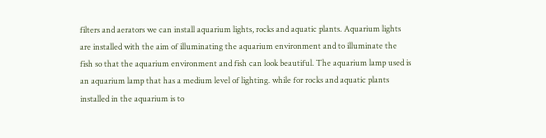filters and aerators we can install aquarium lights, rocks and aquatic plants. Aquarium lights are installed with the aim of illuminating the aquarium environment and to illuminate the fish so that the aquarium environment and fish can look beautiful. The aquarium lamp used is an aquarium lamp that has a medium level of lighting. while for rocks and aquatic plants installed in the aquarium is to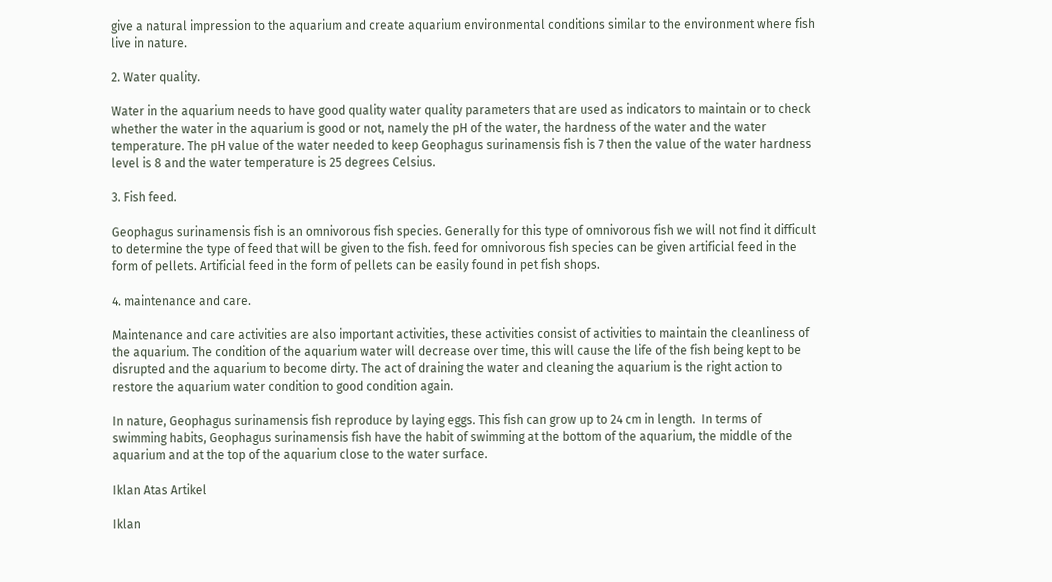give a natural impression to the aquarium and create aquarium environmental conditions similar to the environment where fish live in nature.

2. Water quality.

Water in the aquarium needs to have good quality water quality parameters that are used as indicators to maintain or to check whether the water in the aquarium is good or not, namely the pH of the water, the hardness of the water and the water temperature. The pH value of the water needed to keep Geophagus surinamensis fish is 7 then the value of the water hardness level is 8 and the water temperature is 25 degrees Celsius.

3. Fish feed.

Geophagus surinamensis fish is an omnivorous fish species. Generally for this type of omnivorous fish we will not find it difficult to determine the type of feed that will be given to the fish. feed for omnivorous fish species can be given artificial feed in the form of pellets. Artificial feed in the form of pellets can be easily found in pet fish shops.

4. maintenance and care.

Maintenance and care activities are also important activities, these activities consist of activities to maintain the cleanliness of the aquarium. The condition of the aquarium water will decrease over time, this will cause the life of the fish being kept to be disrupted and the aquarium to become dirty. The act of draining the water and cleaning the aquarium is the right action to restore the aquarium water condition to good condition again.

In nature, Geophagus surinamensis fish reproduce by laying eggs. This fish can grow up to 24 cm in length.  In terms of swimming habits, Geophagus surinamensis fish have the habit of swimming at the bottom of the aquarium, the middle of the aquarium and at the top of the aquarium close to the water surface.

Iklan Atas Artikel

Iklan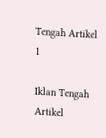Tengah Artikel 1

Iklan Tengah Artikel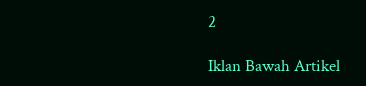2

Iklan Bawah Artikel